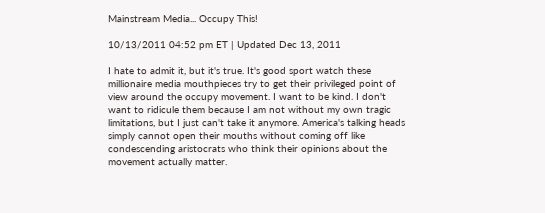Mainstream Media... Occupy This!

10/13/2011 04:52 pm ET | Updated Dec 13, 2011

I hate to admit it, but it's true. It's good sport watch these millionaire media mouthpieces try to get their privileged point of view around the occupy movement. I want to be kind. I don't want to ridicule them because I am not without my own tragic limitations, but I just can't take it anymore. America's talking heads simply cannot open their mouths without coming off like condescending aristocrats who think their opinions about the movement actually matter.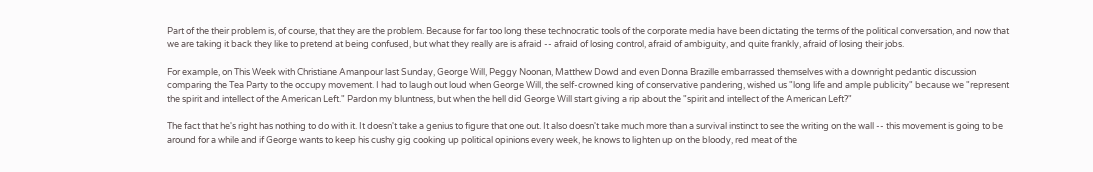Part of the their problem is, of course, that they are the problem. Because for far too long these technocratic tools of the corporate media have been dictating the terms of the political conversation, and now that we are taking it back they like to pretend at being confused, but what they really are is afraid -- afraid of losing control, afraid of ambiguity, and quite frankly, afraid of losing their jobs.

For example, on This Week with Christiane Amanpour last Sunday, George Will, Peggy Noonan, Matthew Dowd and even Donna Brazille embarrassed themselves with a downright pedantic discussion comparing the Tea Party to the occupy movement. I had to laugh out loud when George Will, the self-crowned king of conservative pandering, wished us "long life and ample publicity" because we "represent the spirit and intellect of the American Left." Pardon my bluntness, but when the hell did George Will start giving a rip about the "spirit and intellect of the American Left?"

The fact that he's right has nothing to do with it. It doesn't take a genius to figure that one out. It also doesn't take much more than a survival instinct to see the writing on the wall -- this movement is going to be around for a while and if George wants to keep his cushy gig cooking up political opinions every week, he knows to lighten up on the bloody, red meat of the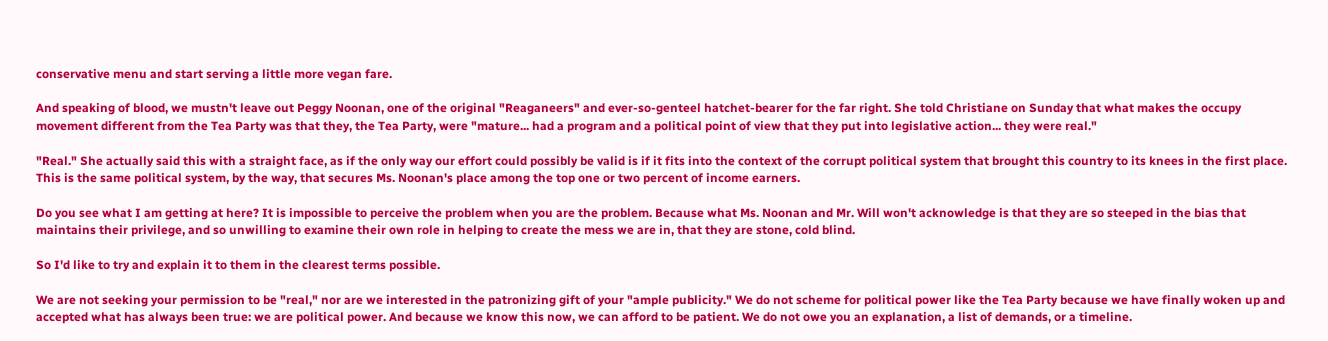conservative menu and start serving a little more vegan fare.

And speaking of blood, we mustn't leave out Peggy Noonan, one of the original "Reaganeers" and ever-so-genteel hatchet-bearer for the far right. She told Christiane on Sunday that what makes the occupy movement different from the Tea Party was that they, the Tea Party, were "mature... had a program and a political point of view that they put into legislative action... they were real."

"Real." She actually said this with a straight face, as if the only way our effort could possibly be valid is if it fits into the context of the corrupt political system that brought this country to its knees in the first place. This is the same political system, by the way, that secures Ms. Noonan's place among the top one or two percent of income earners.

Do you see what I am getting at here? It is impossible to perceive the problem when you are the problem. Because what Ms. Noonan and Mr. Will won't acknowledge is that they are so steeped in the bias that maintains their privilege, and so unwilling to examine their own role in helping to create the mess we are in, that they are stone, cold blind.

So I'd like to try and explain it to them in the clearest terms possible.

We are not seeking your permission to be "real," nor are we interested in the patronizing gift of your "ample publicity." We do not scheme for political power like the Tea Party because we have finally woken up and accepted what has always been true: we are political power. And because we know this now, we can afford to be patient. We do not owe you an explanation, a list of demands, or a timeline.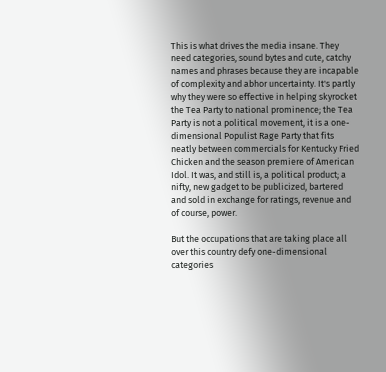This is what drives the media insane. They need categories, sound bytes and cute, catchy names and phrases because they are incapable of complexity and abhor uncertainty. It's partly why they were so effective in helping skyrocket the Tea Party to national prominence; the Tea Party is not a political movement, it is a one-dimensional Populist Rage Party that fits neatly between commercials for Kentucky Fried Chicken and the season premiere of American Idol. It was, and still is, a political product; a nifty, new gadget to be publicized, bartered and sold in exchange for ratings, revenue and of course, power.

But the occupations that are taking place all over this country defy one-dimensional categories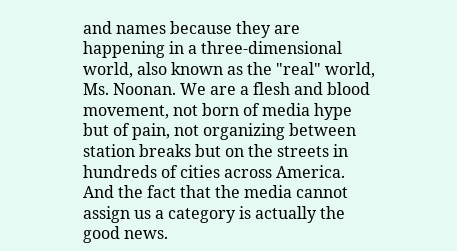and names because they are happening in a three-dimensional world, also known as the "real" world, Ms. Noonan. We are a flesh and blood movement, not born of media hype but of pain, not organizing between station breaks but on the streets in hundreds of cities across America. And the fact that the media cannot assign us a category is actually the good news.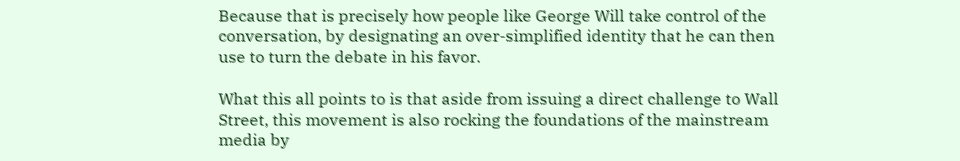Because that is precisely how people like George Will take control of the conversation, by designating an over-simplified identity that he can then use to turn the debate in his favor.

What this all points to is that aside from issuing a direct challenge to Wall Street, this movement is also rocking the foundations of the mainstream media by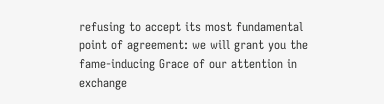refusing to accept its most fundamental point of agreement: we will grant you the fame-inducing Grace of our attention in exchange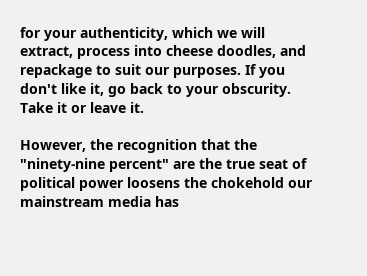for your authenticity, which we will extract, process into cheese doodles, and repackage to suit our purposes. If you don't like it, go back to your obscurity. Take it or leave it.

However, the recognition that the "ninety-nine percent" are the true seat of political power loosens the chokehold our mainstream media has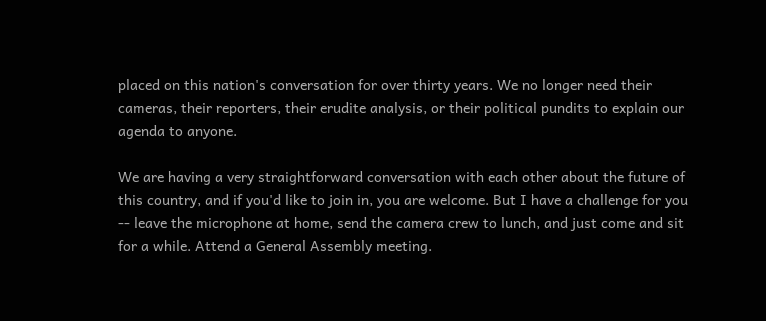placed on this nation's conversation for over thirty years. We no longer need their cameras, their reporters, their erudite analysis, or their political pundits to explain our agenda to anyone.

We are having a very straightforward conversation with each other about the future of this country, and if you'd like to join in, you are welcome. But I have a challenge for you -- leave the microphone at home, send the camera crew to lunch, and just come and sit for a while. Attend a General Assembly meeting.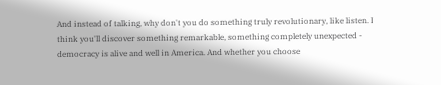And instead of talking, why don't you do something truly revolutionary, like listen. I think you'll discover something remarkable, something completely unexpected - democracy is alive and well in America. And whether you choose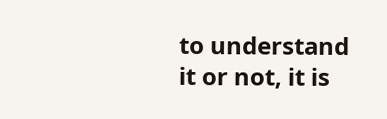to understand it or not, it is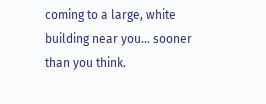coming to a large, white building near you... sooner than you think.